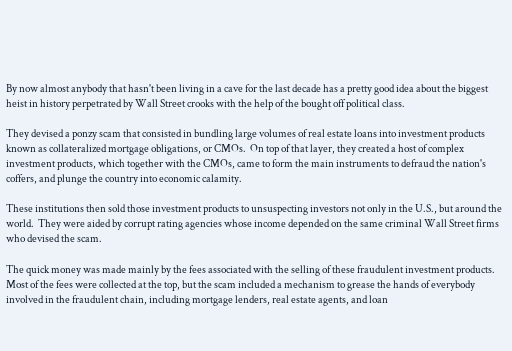By now almost anybody that hasn't been living in a cave for the last decade has a pretty good idea about the biggest heist in history perpetrated by Wall Street crooks with the help of the bought off political class.

They devised a ponzy scam that consisted in bundling large volumes of real estate loans into investment products known as collateralized mortgage obligations, or CMOs.  On top of that layer, they created a host of complex investment products, which together with the CMOs, came to form the main instruments to defraud the nation's coffers, and plunge the country into economic calamity.

These institutions then sold those investment products to unsuspecting investors not only in the U.S., but around the world.  They were aided by corrupt rating agencies whose income depended on the same criminal Wall Street firms who devised the scam.

The quick money was made mainly by the fees associated with the selling of these fraudulent investment products.  Most of the fees were collected at the top, but the scam included a mechanism to grease the hands of everybody involved in the fraudulent chain, including mortgage lenders, real estate agents, and loan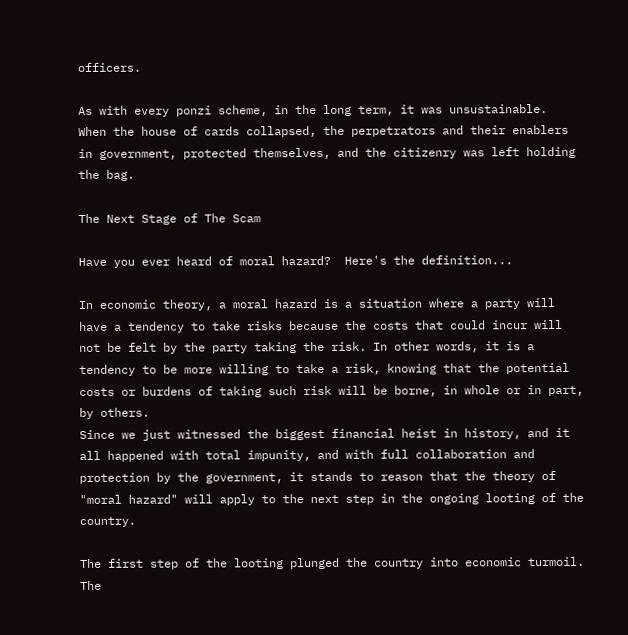officers.

As with every ponzi scheme, in the long term, it was unsustainable.  When the house of cards collapsed, the perpetrators and their enablers in government, protected themselves, and the citizenry was left holding the bag.

The Next Stage of The Scam

Have you ever heard of moral hazard?  Here's the definition...

In economic theory, a moral hazard is a situation where a party will have a tendency to take risks because the costs that could incur will not be felt by the party taking the risk. In other words, it is a tendency to be more willing to take a risk, knowing that the potential costs or burdens of taking such risk will be borne, in whole or in part, by others.
Since we just witnessed the biggest financial heist in history, and it all happened with total impunity, and with full collaboration and protection by the government, it stands to reason that the theory of "moral hazard" will apply to the next step in the ongoing looting of the country.

The first step of the looting plunged the country into economic turmoil.  The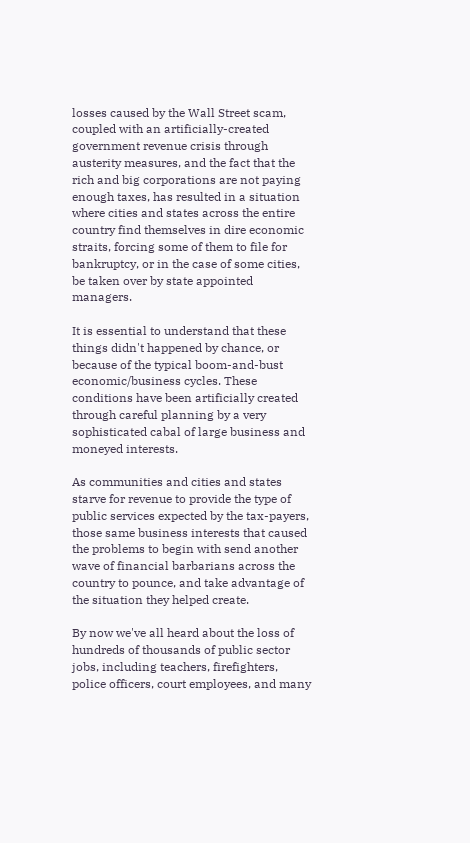losses caused by the Wall Street scam, coupled with an artificially-created government revenue crisis through austerity measures, and the fact that the rich and big corporations are not paying enough taxes, has resulted in a situation where cities and states across the entire country find themselves in dire economic straits, forcing some of them to file for bankruptcy, or in the case of some cities, be taken over by state appointed managers.

It is essential to understand that these things didn't happened by chance, or because of the typical boom-and-bust economic/business cycles. These conditions have been artificially created through careful planning by a very  sophisticated cabal of large business and moneyed interests.

As communities and cities and states starve for revenue to provide the type of public services expected by the tax-payers, those same business interests that caused the problems to begin with send another wave of financial barbarians across the country to pounce, and take advantage of the situation they helped create.

By now we've all heard about the loss of hundreds of thousands of public sector jobs, including teachers, firefighters, police officers, court employees, and many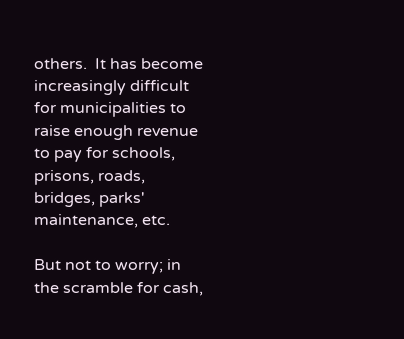others.  It has become increasingly difficult for municipalities to raise enough revenue to pay for schools, prisons, roads, bridges, parks' maintenance, etc.

But not to worry; in the scramble for cash,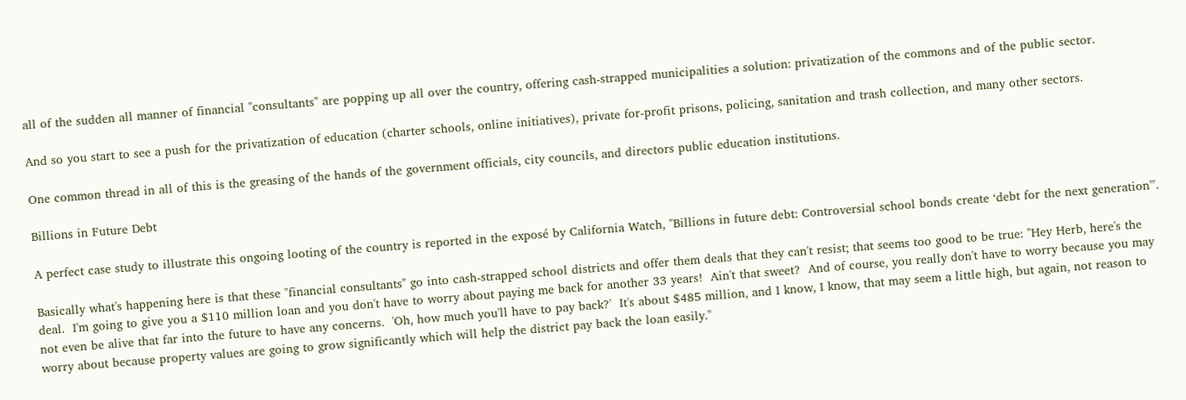all of the sudden all manner of financial "consultants" are popping up all over the country, offering cash-strapped municipalities a solution: privatization of the commons and of the public sector.

And so you start to see a push for the privatization of education (charter schools, online initiatives), private for-profit prisons, policing, sanitation and trash collection, and many other sectors.

One common thread in all of this is the greasing of the hands of the government officials, city councils, and directors public education institutions.

Billions in Future Debt

A perfect case study to illustrate this ongoing looting of the country is reported in the exposé by California Watch, "Billions in future debt: Controversial school bonds create ‘debt for the next generation'".

Basically what's happening here is that these "financial consultants" go into cash-strapped school districts and offer them deals that they can't resist; that seems too good to be true: "Hey Herb, here's the deal.  I'm going to give you a $110 million loan and you don't have to worry about paying me back for another 33 years!  Ain't that sweet?  And of course, you really don't have to worry because you may not even be alive that far into the future to have any concerns.  'Oh, how much you'll have to pay back?'  It's about $485 million, and I know, I know, that may seem a little high, but again, not reason to worry about because property values are going to grow significantly which will help the district pay back the loan easily."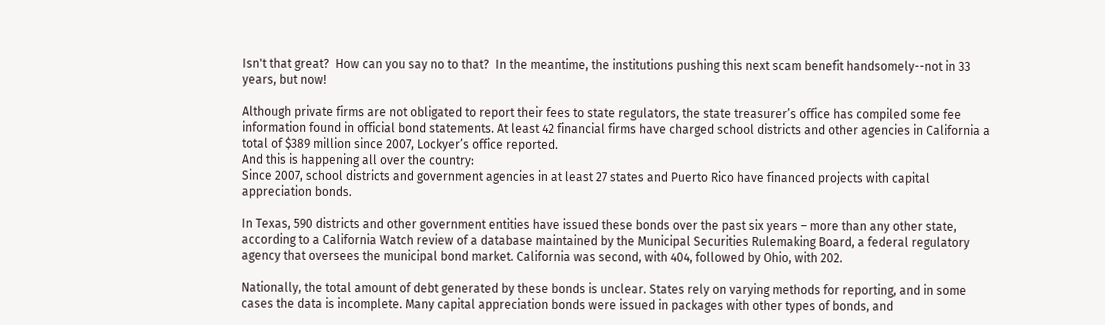Isn't that great?  How can you say no to that?  In the meantime, the institutions pushing this next scam benefit handsomely--not in 33 years, but now!

Although private firms are not obligated to report their fees to state regulators, the state treasurer’s office has compiled some fee information found in official bond statements. At least 42 financial firms have charged school districts and other agencies in California a total of $389 million since 2007, Lockyer’s office reported.
And this is happening all over the country:
Since 2007, school districts and government agencies in at least 27 states and Puerto Rico have financed projects with capital appreciation bonds.

In Texas, 590 districts and other government entities have issued these bonds over the past six years – more than any other state, according to a California Watch review of a database maintained by the Municipal Securities Rulemaking Board, a federal regulatory agency that oversees the municipal bond market. California was second, with 404, followed by Ohio, with 202.

Nationally, the total amount of debt generated by these bonds is unclear. States rely on varying methods for reporting, and in some cases the data is incomplete. Many capital appreciation bonds were issued in packages with other types of bonds, and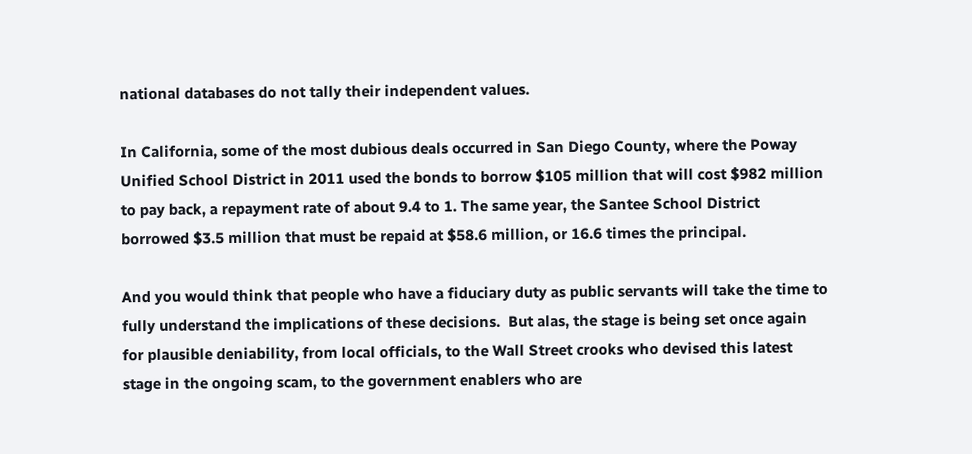national databases do not tally their independent values.

In California, some of the most dubious deals occurred in San Diego County, where the Poway Unified School District in 2011 used the bonds to borrow $105 million that will cost $982 million to pay back, a repayment rate of about 9.4 to 1. The same year, the Santee School District borrowed $3.5 million that must be repaid at $58.6 million, or 16.6 times the principal.

And you would think that people who have a fiduciary duty as public servants will take the time to fully understand the implications of these decisions.  But alas, the stage is being set once again for plausible deniability, from local officials, to the Wall Street crooks who devised this latest stage in the ongoing scam, to the government enablers who are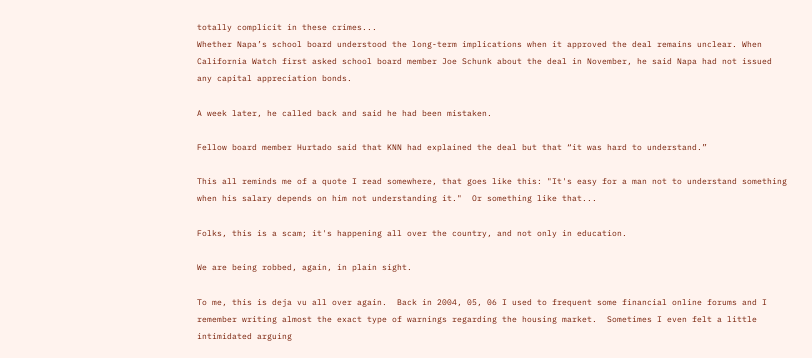totally complicit in these crimes...
Whether Napa’s school board understood the long-term implications when it approved the deal remains unclear. When California Watch first asked school board member Joe Schunk about the deal in November, he said Napa had not issued any capital appreciation bonds.

A week later, he called back and said he had been mistaken.

Fellow board member Hurtado said that KNN had explained the deal but that “it was hard to understand.”

This all reminds me of a quote I read somewhere, that goes like this: "It's easy for a man not to understand something when his salary depends on him not understanding it."  Or something like that...

Folks, this is a scam; it's happening all over the country, and not only in education.

We are being robbed, again, in plain sight.

To me, this is deja vu all over again.  Back in 2004, 05, 06 I used to frequent some financial online forums and I remember writing almost the exact type of warnings regarding the housing market.  Sometimes I even felt a little intimidated arguing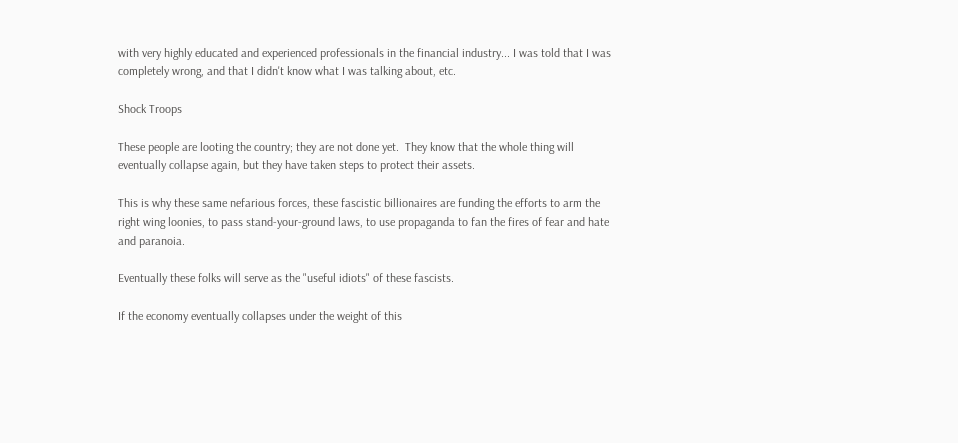with very highly educated and experienced professionals in the financial industry... I was told that I was completely wrong, and that I didn't know what I was talking about, etc.

Shock Troops

These people are looting the country; they are not done yet.  They know that the whole thing will eventually collapse again, but they have taken steps to protect their assets.

This is why these same nefarious forces, these fascistic billionaires are funding the efforts to arm the right wing loonies, to pass stand-your-ground laws, to use propaganda to fan the fires of fear and hate and paranoia.

Eventually these folks will serve as the "useful idiots" of these fascists.

If the economy eventually collapses under the weight of this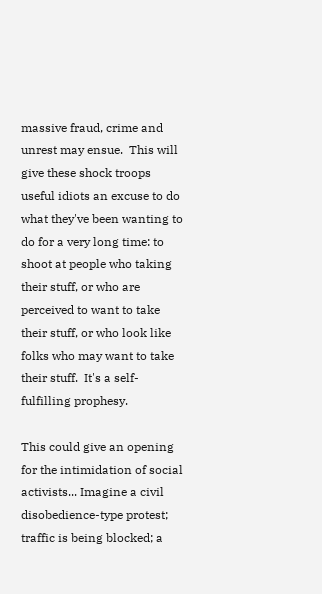massive fraud, crime and unrest may ensue.  This will give these shock troops useful idiots an excuse to do what they've been wanting to do for a very long time: to shoot at people who taking their stuff, or who are perceived to want to take their stuff, or who look like folks who may want to take their stuff.  It's a self-fulfilling prophesy.

This could give an opening for the intimidation of social activists... Imagine a civil disobedience-type protest; traffic is being blocked; a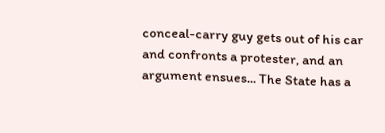conceal-carry guy gets out of his car and confronts a protester, and an argument ensues... The State has a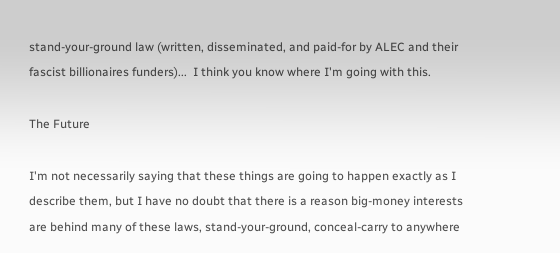stand-your-ground law (written, disseminated, and paid-for by ALEC and their fascist billionaires funders)...  I think you know where I'm going with this.

The Future

I'm not necessarily saying that these things are going to happen exactly as I describe them, but I have no doubt that there is a reason big-money interests are behind many of these laws, stand-your-ground, conceal-carry to anywhere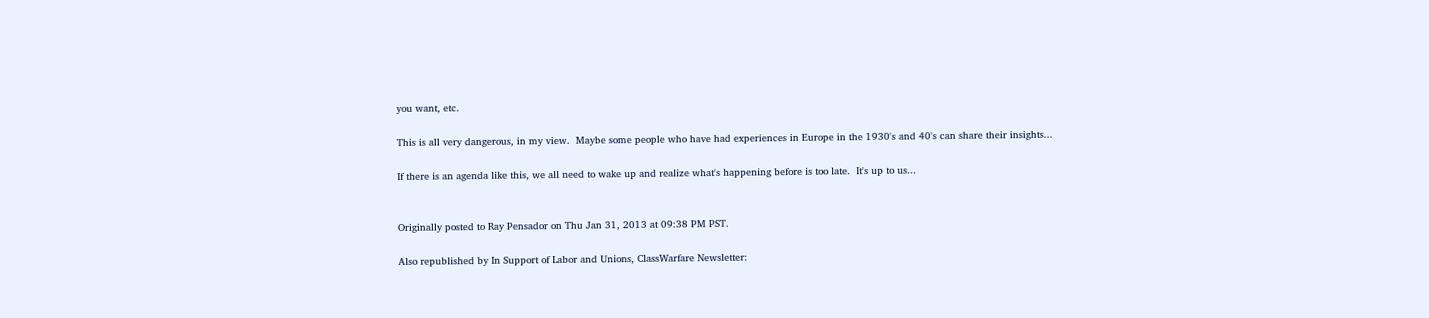you want, etc.

This is all very dangerous, in my view.  Maybe some people who have had experiences in Europe in the 1930's and 40's can share their insights...

If there is an agenda like this, we all need to wake up and realize what's happening before is too late.  It's up to us...


Originally posted to Ray Pensador on Thu Jan 31, 2013 at 09:38 PM PST.

Also republished by In Support of Labor and Unions, ClassWarfare Newsletter: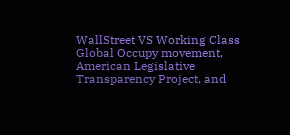WallStreet VS Working Class Global Occupy movement, American Legislative Transparency Project, and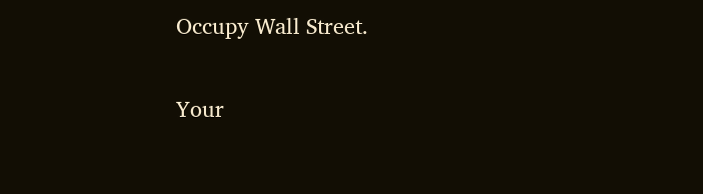Occupy Wall Street.

Your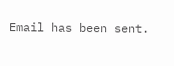Email has been sent.